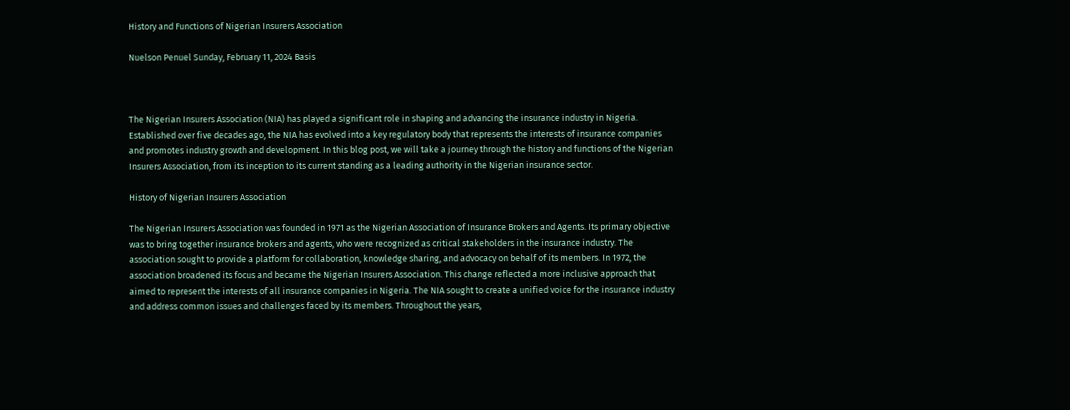History and Functions of Nigerian Insurers Association

Nuelson Penuel Sunday, February 11, 2024 Basis



The Nigerian Insurers Association (NIA) has played a significant role in shaping and advancing the insurance industry in Nigeria. Established over five decades ago, the NIA has evolved into a key regulatory body that represents the interests of insurance companies and promotes industry growth and development. In this blog post, we will take a journey through the history and functions of the Nigerian Insurers Association, from its inception to its current standing as a leading authority in the Nigerian insurance sector.

History of Nigerian Insurers Association

The Nigerian Insurers Association was founded in 1971 as the Nigerian Association of Insurance Brokers and Agents. Its primary objective was to bring together insurance brokers and agents, who were recognized as critical stakeholders in the insurance industry. The association sought to provide a platform for collaboration, knowledge sharing, and advocacy on behalf of its members. In 1972, the association broadened its focus and became the Nigerian Insurers Association. This change reflected a more inclusive approach that aimed to represent the interests of all insurance companies in Nigeria. The NIA sought to create a unified voice for the insurance industry and address common issues and challenges faced by its members. Throughout the years,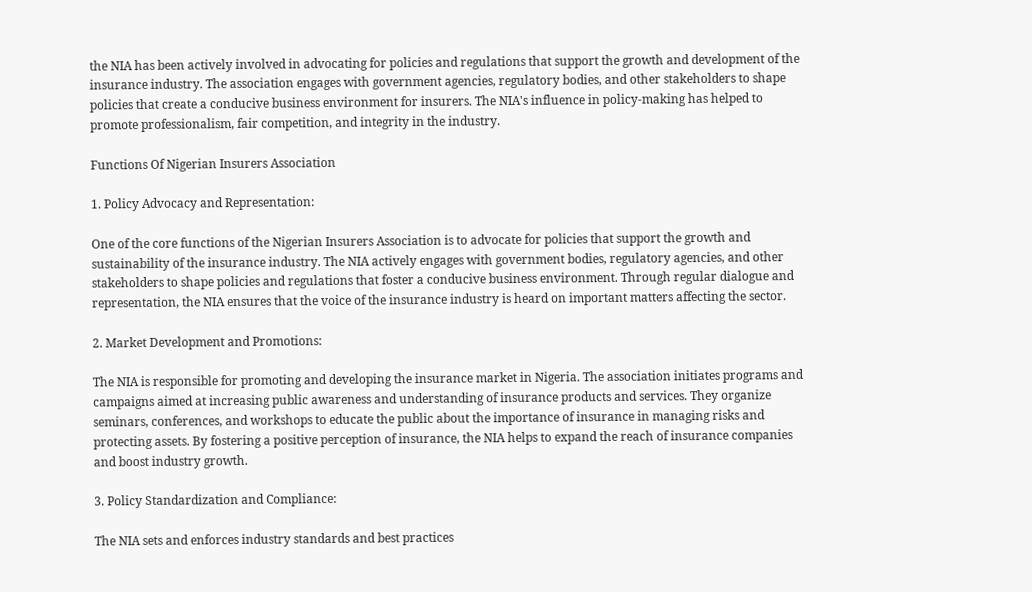the NIA has been actively involved in advocating for policies and regulations that support the growth and development of the insurance industry. The association engages with government agencies, regulatory bodies, and other stakeholders to shape policies that create a conducive business environment for insurers. The NIA's influence in policy-making has helped to promote professionalism, fair competition, and integrity in the industry.

Functions Of Nigerian Insurers Association

1. Policy Advocacy and Representation:

One of the core functions of the Nigerian Insurers Association is to advocate for policies that support the growth and sustainability of the insurance industry. The NIA actively engages with government bodies, regulatory agencies, and other stakeholders to shape policies and regulations that foster a conducive business environment. Through regular dialogue and representation, the NIA ensures that the voice of the insurance industry is heard on important matters affecting the sector.

2. Market Development and Promotions:

The NIA is responsible for promoting and developing the insurance market in Nigeria. The association initiates programs and campaigns aimed at increasing public awareness and understanding of insurance products and services. They organize seminars, conferences, and workshops to educate the public about the importance of insurance in managing risks and protecting assets. By fostering a positive perception of insurance, the NIA helps to expand the reach of insurance companies and boost industry growth.

3. Policy Standardization and Compliance:

The NIA sets and enforces industry standards and best practices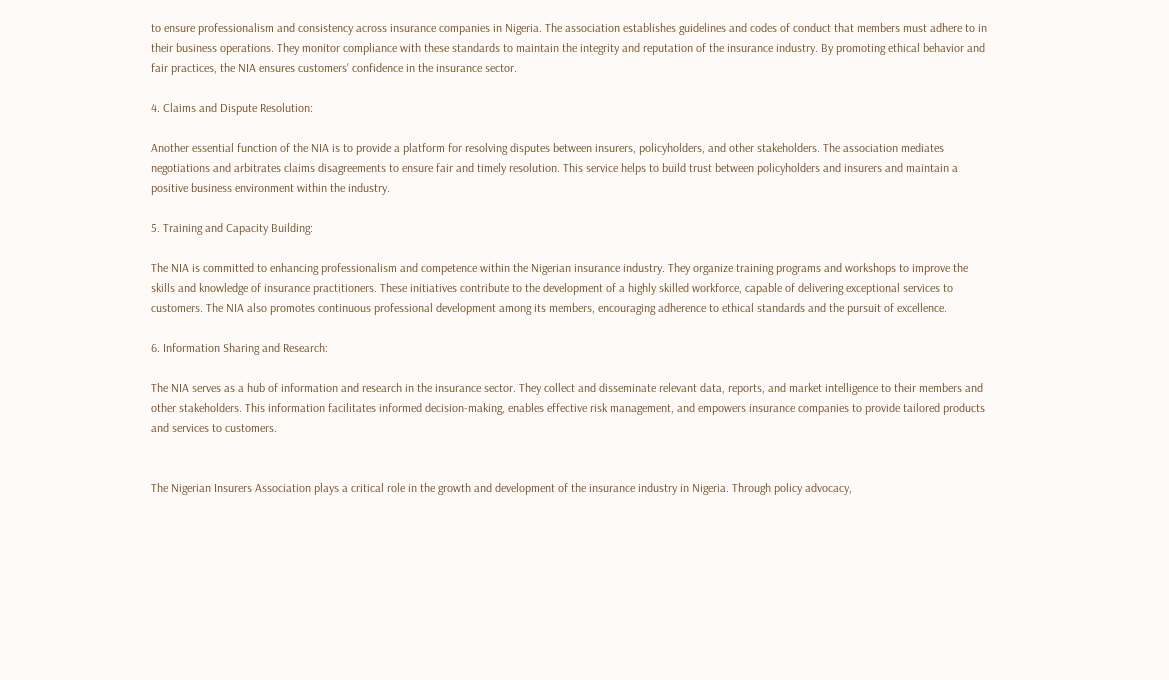to ensure professionalism and consistency across insurance companies in Nigeria. The association establishes guidelines and codes of conduct that members must adhere to in their business operations. They monitor compliance with these standards to maintain the integrity and reputation of the insurance industry. By promoting ethical behavior and fair practices, the NIA ensures customers' confidence in the insurance sector.

4. Claims and Dispute Resolution:

Another essential function of the NIA is to provide a platform for resolving disputes between insurers, policyholders, and other stakeholders. The association mediates negotiations and arbitrates claims disagreements to ensure fair and timely resolution. This service helps to build trust between policyholders and insurers and maintain a positive business environment within the industry.

5. Training and Capacity Building:

The NIA is committed to enhancing professionalism and competence within the Nigerian insurance industry. They organize training programs and workshops to improve the skills and knowledge of insurance practitioners. These initiatives contribute to the development of a highly skilled workforce, capable of delivering exceptional services to customers. The NIA also promotes continuous professional development among its members, encouraging adherence to ethical standards and the pursuit of excellence.

6. Information Sharing and Research:

The NIA serves as a hub of information and research in the insurance sector. They collect and disseminate relevant data, reports, and market intelligence to their members and other stakeholders. This information facilitates informed decision-making, enables effective risk management, and empowers insurance companies to provide tailored products and services to customers.


The Nigerian Insurers Association plays a critical role in the growth and development of the insurance industry in Nigeria. Through policy advocacy,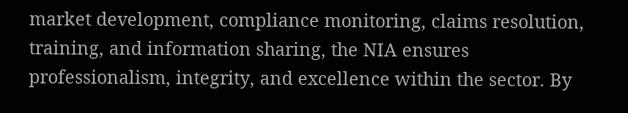market development, compliance monitoring, claims resolution, training, and information sharing, the NIA ensures professionalism, integrity, and excellence within the sector. By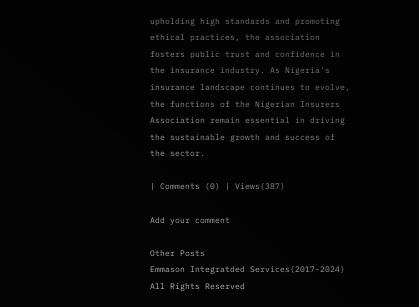upholding high standards and promoting ethical practices, the association fosters public trust and confidence in the insurance industry. As Nigeria's insurance landscape continues to evolve, the functions of the Nigerian Insurers Association remain essential in driving the sustainable growth and success of the sector.

| Comments (0) | Views(387)

Add your comment

Other Posts
Emmason Integratded Services(2017-2024)
All Rights Reserved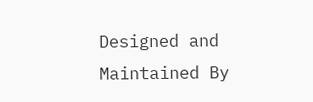Designed and Maintained By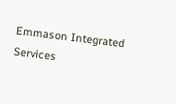Emmason Integrated Services